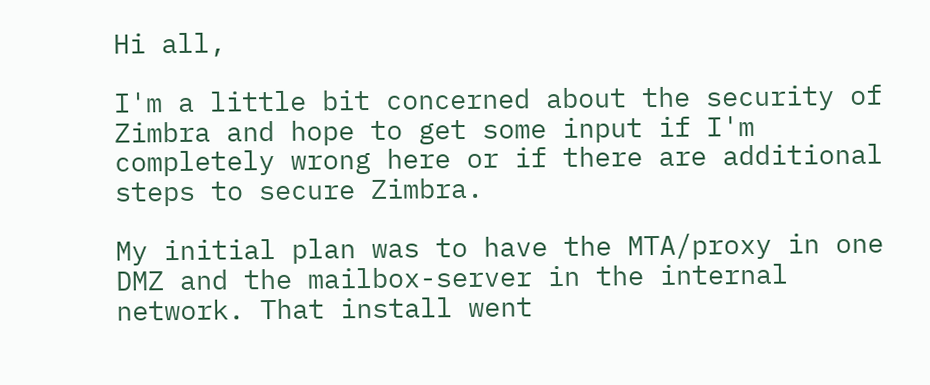Hi all,

I'm a little bit concerned about the security of Zimbra and hope to get some input if I'm completely wrong here or if there are additional steps to secure Zimbra.

My initial plan was to have the MTA/proxy in one DMZ and the mailbox-server in the internal network. That install went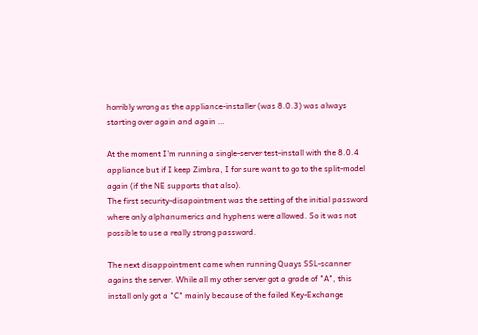horribly wrong as the appliance-installer (was 8.0.3) was always starting over again and again …

At the moment I'm running a single-server test-install with the 8.0.4 appliance but if I keep Zimbra, I for sure want to go to the split-model again (if the NE supports that also).
The first security-disapointment was the setting of the initial password where only alphanumerics and hyphens were allowed. So it was not possible to use a really strong password.

The next disappointment came when running Quays SSL-scanner agains the server. While all my other server got a grade of "A", this install only got a "C" mainly because of the failed Key-Exchange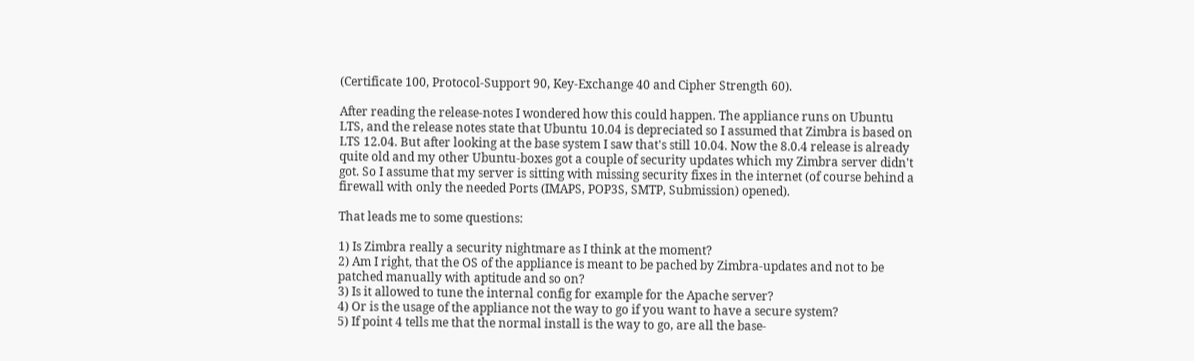(Certificate 100, Protocol-Support 90, Key-Exchange 40 and Cipher Strength 60).

After reading the release-notes I wondered how this could happen. The appliance runs on Ubuntu LTS, and the release notes state that Ubuntu 10.04 is depreciated so I assumed that Zimbra is based on LTS 12.04. But after looking at the base system I saw that's still 10.04. Now the 8.0.4 release is already quite old and my other Ubuntu-boxes got a couple of security updates which my Zimbra server didn't got. So I assume that my server is sitting with missing security fixes in the internet (of course behind a firewall with only the needed Ports (IMAPS, POP3S, SMTP, Submission) opened).

That leads me to some questions:

1) Is Zimbra really a security nightmare as I think at the moment?
2) Am I right, that the OS of the appliance is meant to be pached by Zimbra-updates and not to be patched manually with aptitude and so on?
3) Is it allowed to tune the internal config for example for the Apache server?
4) Or is the usage of the appliance not the way to go if you want to have a secure system?
5) If point 4 tells me that the normal install is the way to go, are all the base-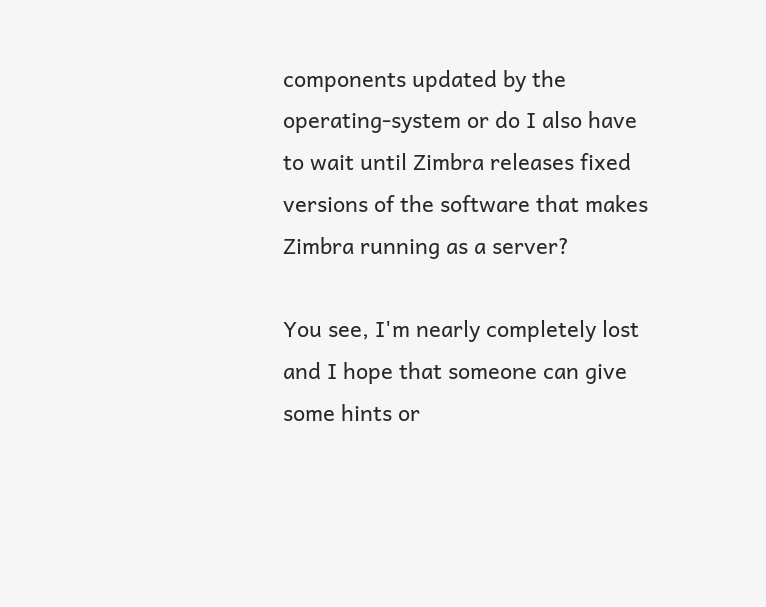components updated by the operating-system or do I also have to wait until Zimbra releases fixed versions of the software that makes Zimbra running as a server?

You see, I'm nearly completely lost and I hope that someone can give some hints or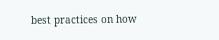best practices on how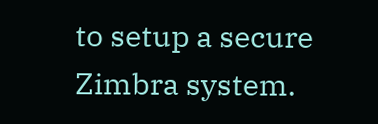to setup a secure Zimbra system.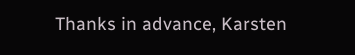Thanks in advance, Karsten